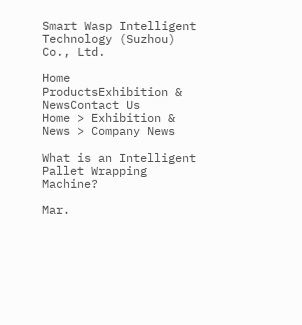Smart Wasp Intelligent Technology (Suzhou) Co., Ltd.

Home ProductsExhibition & NewsContact Us
Home > Exhibition & News > Company News

What is an Intelligent Pallet Wrapping Machine?

Mar.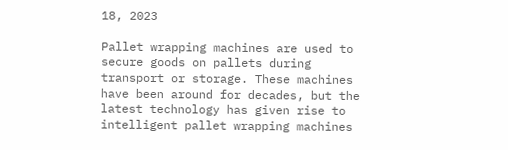18, 2023

Pallet wrapping machines are used to secure goods on pallets during transport or storage. These machines have been around for decades, but the latest technology has given rise to intelligent pallet wrapping machines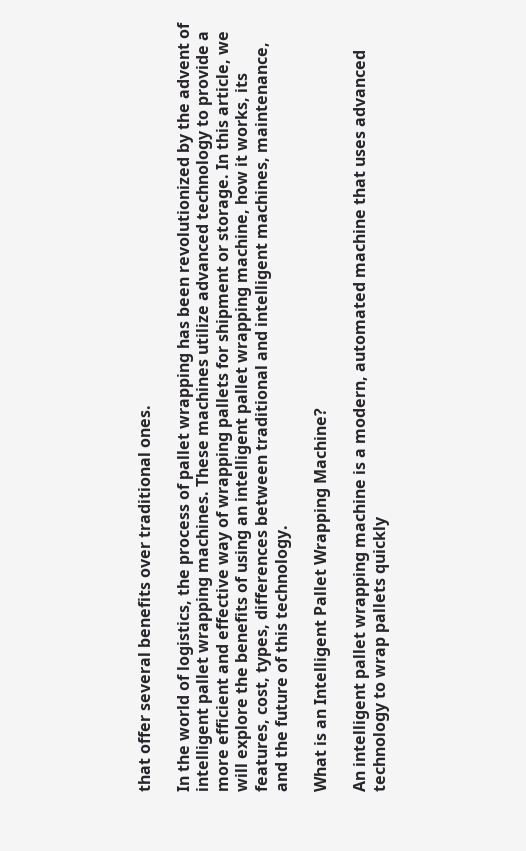that offer several benefits over traditional ones.

In the world of logistics, the process of pallet wrapping has been revolutionized by the advent of intelligent pallet wrapping machines. These machines utilize advanced technology to provide a more efficient and effective way of wrapping pallets for shipment or storage. In this article, we will explore the benefits of using an intelligent pallet wrapping machine, how it works, its features, cost, types, differences between traditional and intelligent machines, maintenance, and the future of this technology.

What is an Intelligent Pallet Wrapping Machine?

An intelligent pallet wrapping machine is a modern, automated machine that uses advanced technology to wrap pallets quickly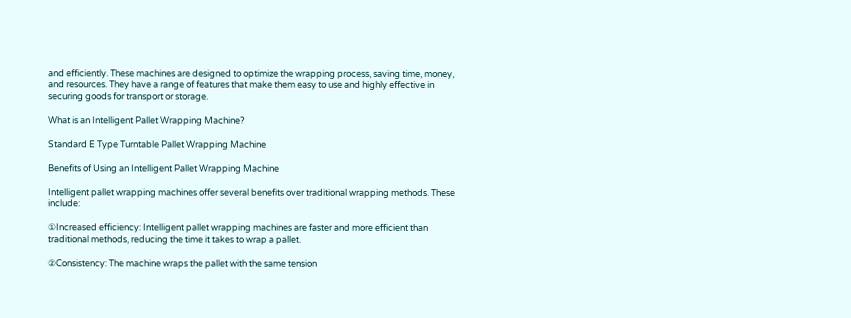and efficiently. These machines are designed to optimize the wrapping process, saving time, money, and resources. They have a range of features that make them easy to use and highly effective in securing goods for transport or storage.

What is an Intelligent Pallet Wrapping Machine?

Standard E Type Turntable Pallet Wrapping Machine

Benefits of Using an Intelligent Pallet Wrapping Machine

Intelligent pallet wrapping machines offer several benefits over traditional wrapping methods. These include:

①Increased efficiency: Intelligent pallet wrapping machines are faster and more efficient than traditional methods, reducing the time it takes to wrap a pallet.

②Consistency: The machine wraps the pallet with the same tension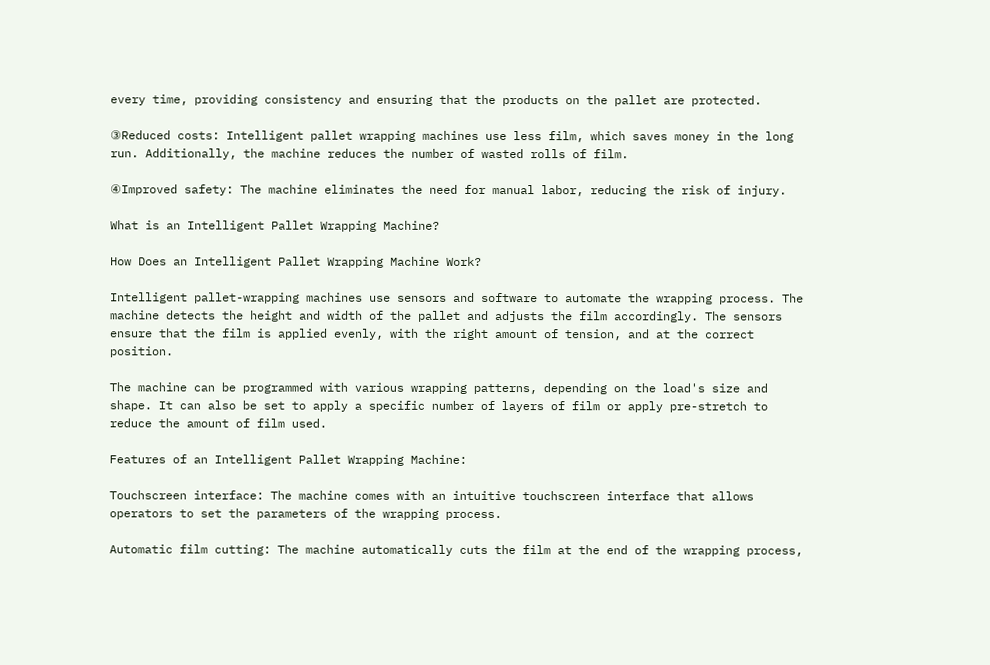every time, providing consistency and ensuring that the products on the pallet are protected.

③Reduced costs: Intelligent pallet wrapping machines use less film, which saves money in the long run. Additionally, the machine reduces the number of wasted rolls of film.

④Improved safety: The machine eliminates the need for manual labor, reducing the risk of injury.

What is an Intelligent Pallet Wrapping Machine?

How Does an Intelligent Pallet Wrapping Machine Work?

Intelligent pallet-wrapping machines use sensors and software to automate the wrapping process. The machine detects the height and width of the pallet and adjusts the film accordingly. The sensors ensure that the film is applied evenly, with the right amount of tension, and at the correct position.

The machine can be programmed with various wrapping patterns, depending on the load's size and shape. It can also be set to apply a specific number of layers of film or apply pre-stretch to reduce the amount of film used.

Features of an Intelligent Pallet Wrapping Machine:

Touchscreen interface: The machine comes with an intuitive touchscreen interface that allows operators to set the parameters of the wrapping process.

Automatic film cutting: The machine automatically cuts the film at the end of the wrapping process,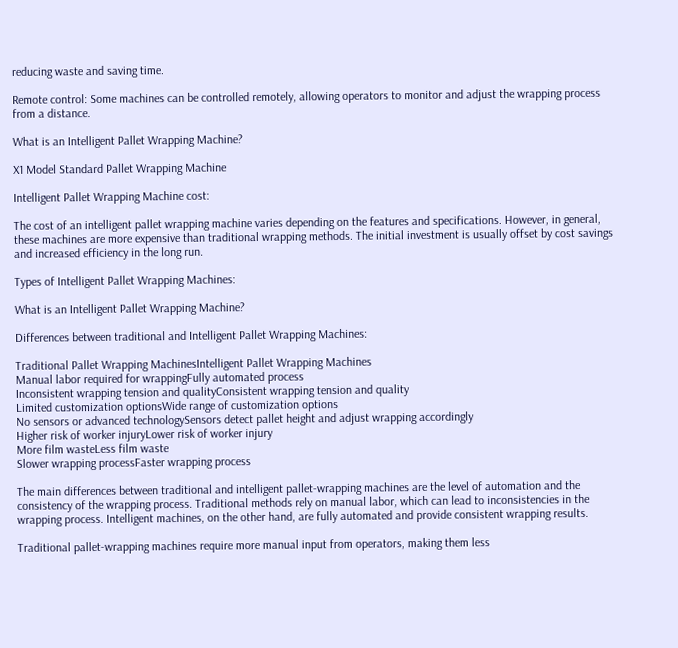reducing waste and saving time.

Remote control: Some machines can be controlled remotely, allowing operators to monitor and adjust the wrapping process from a distance.

What is an Intelligent Pallet Wrapping Machine?

X1 Model Standard Pallet Wrapping Machine

Intelligent Pallet Wrapping Machine cost:

The cost of an intelligent pallet wrapping machine varies depending on the features and specifications. However, in general, these machines are more expensive than traditional wrapping methods. The initial investment is usually offset by cost savings and increased efficiency in the long run.

Types of Intelligent Pallet Wrapping Machines:

What is an Intelligent Pallet Wrapping Machine?

Differences between traditional and Intelligent Pallet Wrapping Machines:

Traditional Pallet Wrapping MachinesIntelligent Pallet Wrapping Machines
Manual labor required for wrappingFully automated process
Inconsistent wrapping tension and qualityConsistent wrapping tension and quality
Limited customization optionsWide range of customization options
No sensors or advanced technologySensors detect pallet height and adjust wrapping accordingly
Higher risk of worker injuryLower risk of worker injury
More film wasteLess film waste
Slower wrapping processFaster wrapping process

The main differences between traditional and intelligent pallet-wrapping machines are the level of automation and the consistency of the wrapping process. Traditional methods rely on manual labor, which can lead to inconsistencies in the wrapping process. Intelligent machines, on the other hand, are fully automated and provide consistent wrapping results.

Traditional pallet-wrapping machines require more manual input from operators, making them less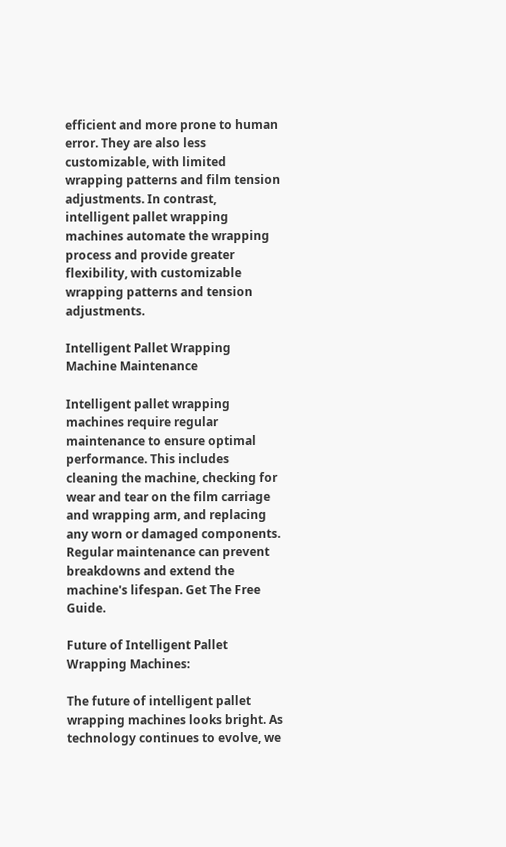efficient and more prone to human error. They are also less customizable, with limited wrapping patterns and film tension adjustments. In contrast, intelligent pallet wrapping machines automate the wrapping process and provide greater flexibility, with customizable wrapping patterns and tension adjustments.

Intelligent Pallet Wrapping Machine Maintenance

Intelligent pallet wrapping machines require regular maintenance to ensure optimal performance. This includes cleaning the machine, checking for wear and tear on the film carriage and wrapping arm, and replacing any worn or damaged components. Regular maintenance can prevent breakdowns and extend the machine's lifespan. Get The Free Guide.

Future of Intelligent Pallet Wrapping Machines:

The future of intelligent pallet wrapping machines looks bright. As technology continues to evolve, we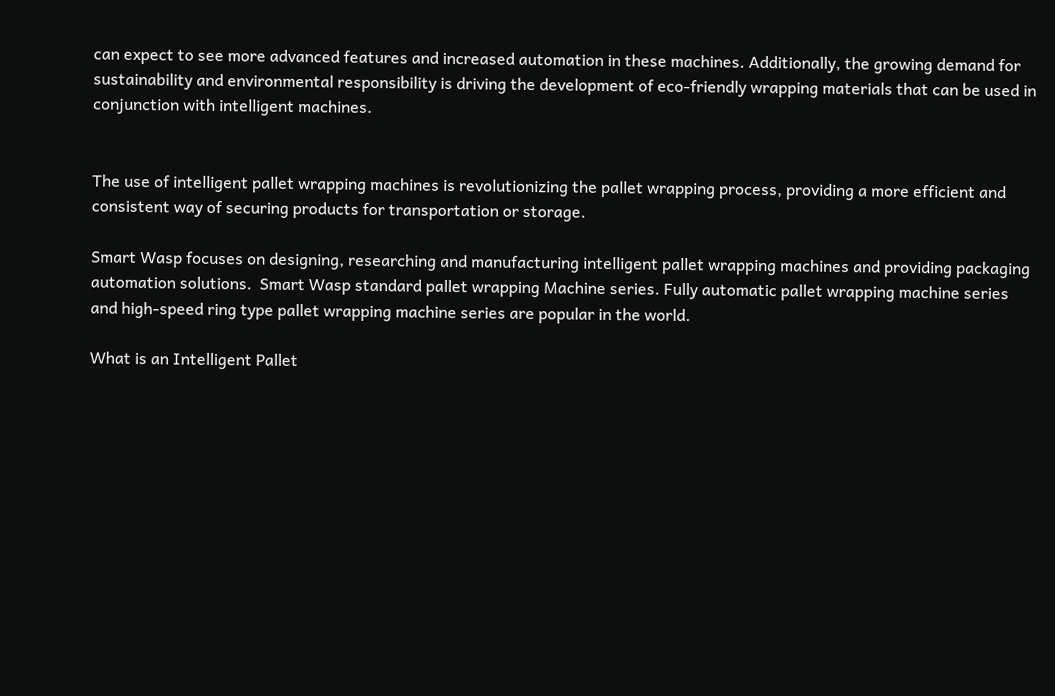can expect to see more advanced features and increased automation in these machines. Additionally, the growing demand for sustainability and environmental responsibility is driving the development of eco-friendly wrapping materials that can be used in conjunction with intelligent machines.


The use of intelligent pallet wrapping machines is revolutionizing the pallet wrapping process, providing a more efficient and consistent way of securing products for transportation or storage.

Smart Wasp focuses on designing, researching and manufacturing intelligent pallet wrapping machines and providing packaging automation solutions.  Smart Wasp standard pallet wrapping Machine series. Fully automatic pallet wrapping machine series and high-speed ring type pallet wrapping machine series are popular in the world.

What is an Intelligent Pallet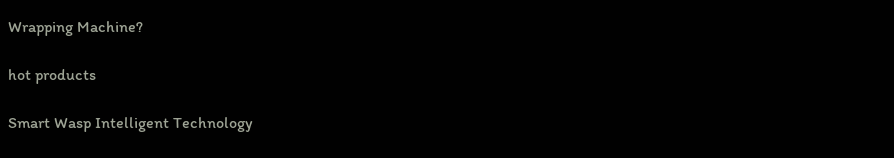Wrapping Machine?

hot products

Smart Wasp Intelligent Technology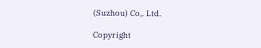(Suzhou) Co,. Ltd.

Copyright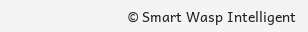© Smart Wasp Intelligent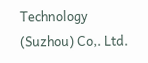Technology (Suzhou) Co,. Ltd.